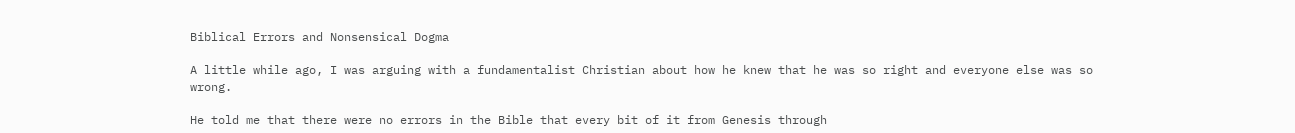Biblical Errors and Nonsensical Dogma

A little while ago, I was arguing with a fundamentalist Christian about how he knew that he was so right and everyone else was so wrong.

He told me that there were no errors in the Bible that every bit of it from Genesis through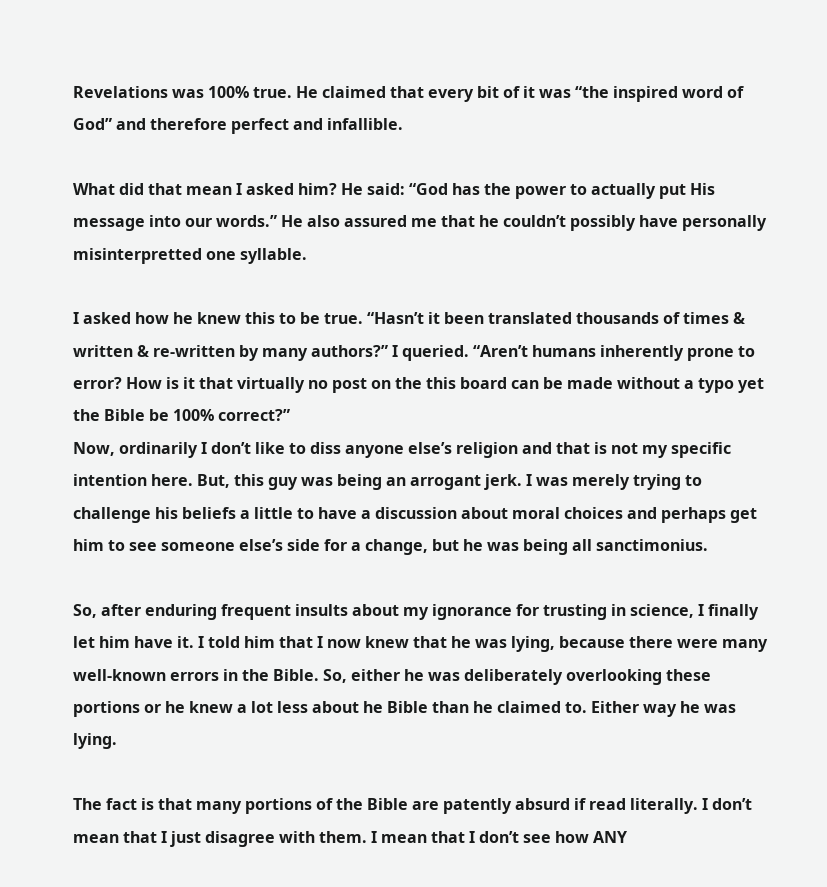Revelations was 100% true. He claimed that every bit of it was “the inspired word of God” and therefore perfect and infallible.

What did that mean I asked him? He said: “God has the power to actually put His message into our words.” He also assured me that he couldn’t possibly have personally misinterpretted one syllable.

I asked how he knew this to be true. “Hasn’t it been translated thousands of times & written & re-written by many authors?” I queried. “Aren’t humans inherently prone to error? How is it that virtually no post on the this board can be made without a typo yet the Bible be 100% correct?”
Now, ordinarily I don’t like to diss anyone else’s religion and that is not my specific intention here. But, this guy was being an arrogant jerk. I was merely trying to challenge his beliefs a little to have a discussion about moral choices and perhaps get him to see someone else’s side for a change, but he was being all sanctimonius.

So, after enduring frequent insults about my ignorance for trusting in science, I finally let him have it. I told him that I now knew that he was lying, because there were many well-known errors in the Bible. So, either he was deliberately overlooking these portions or he knew a lot less about he Bible than he claimed to. Either way he was lying.

The fact is that many portions of the Bible are patently absurd if read literally. I don’t mean that I just disagree with them. I mean that I don’t see how ANY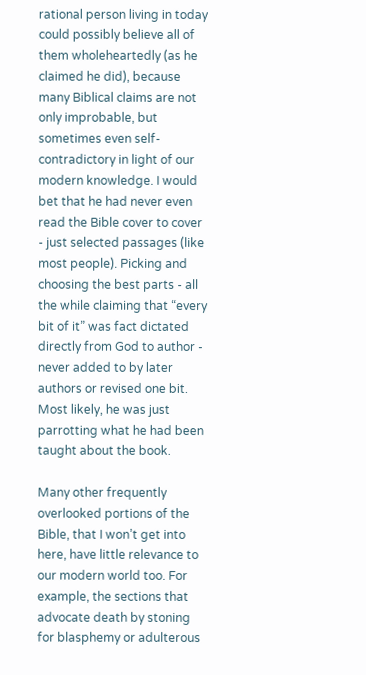rational person living in today could possibly believe all of them wholeheartedly (as he claimed he did), because many Biblical claims are not only improbable, but sometimes even self-contradictory in light of our modern knowledge. I would bet that he had never even read the Bible cover to cover - just selected passages (like most people). Picking and choosing the best parts - all the while claiming that “every bit of it” was fact dictated directly from God to author - never added to by later authors or revised one bit. Most likely, he was just parrotting what he had been taught about the book.

Many other frequently overlooked portions of the Bible, that I won’t get into here, have little relevance to our modern world too. For example, the sections that advocate death by stoning for blasphemy or adulterous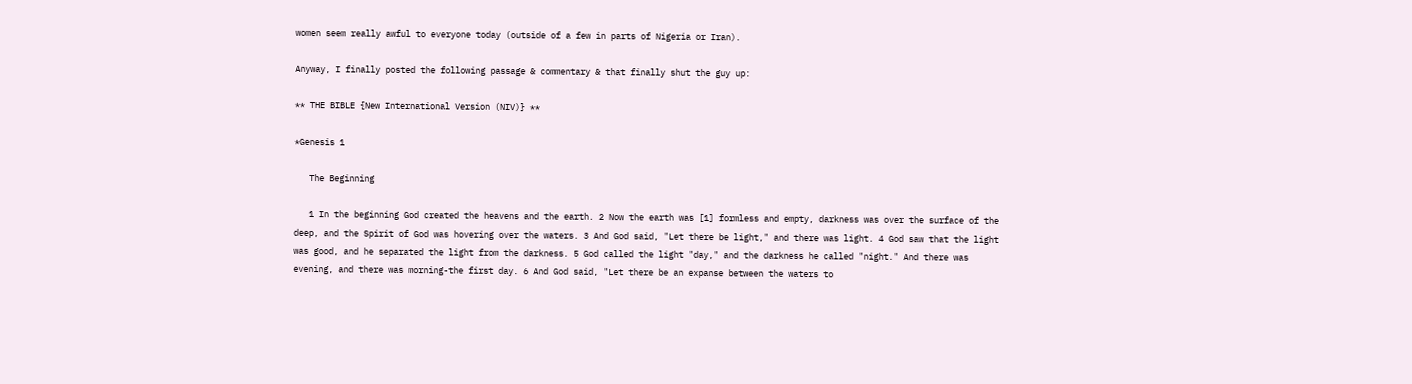women seem really awful to everyone today (outside of a few in parts of Nigeria or Iran).

Anyway, I finally posted the following passage & commentary & that finally shut the guy up:

** THE BIBLE {New International Version (NIV)} **

*Genesis 1

   The Beginning

   1 In the beginning God created the heavens and the earth. 2 Now the earth was [1] formless and empty, darkness was over the surface of the deep, and the Spirit of God was hovering over the waters. 3 And God said, "Let there be light," and there was light. 4 God saw that the light was good, and he separated the light from the darkness. 5 God called the light "day," and the darkness he called "night." And there was evening, and there was morning-the first day. 6 And God said, "Let there be an expanse between the waters to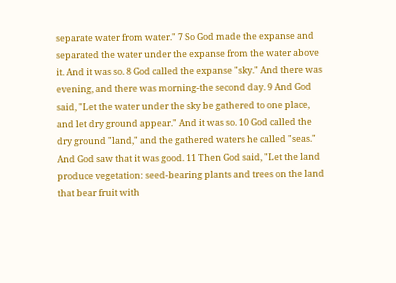separate water from water." 7 So God made the expanse and separated the water under the expanse from the water above it. And it was so. 8 God called the expanse "sky." And there was evening, and there was morning-the second day. 9 And God said, "Let the water under the sky be gathered to one place, and let dry ground appear." And it was so. 10 God called the dry ground "land," and the gathered waters he called "seas." And God saw that it was good. 11 Then God said, "Let the land produce vegetation: seed-bearing plants and trees on the land that bear fruit with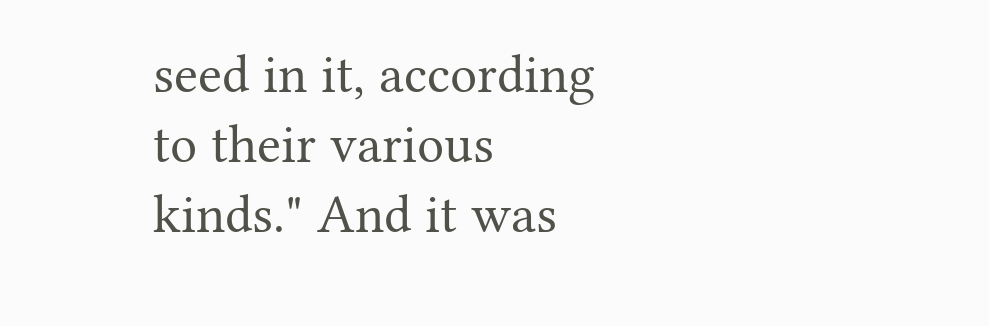seed in it, according to their various kinds." And it was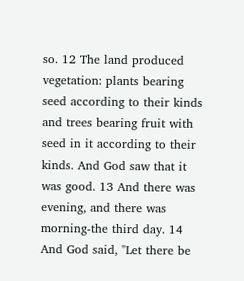so. 12 The land produced vegetation: plants bearing seed according to their kinds and trees bearing fruit with seed in it according to their kinds. And God saw that it was good. 13 And there was evening, and there was morning-the third day. 14 And God said, "Let there be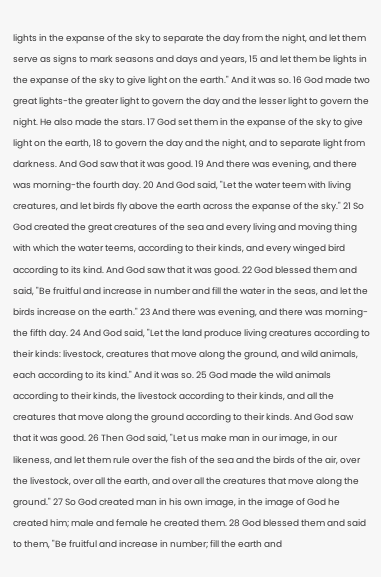lights in the expanse of the sky to separate the day from the night, and let them serve as signs to mark seasons and days and years, 15 and let them be lights in the expanse of the sky to give light on the earth." And it was so. 16 God made two great lights-the greater light to govern the day and the lesser light to govern the night. He also made the stars. 17 God set them in the expanse of the sky to give light on the earth, 18 to govern the day and the night, and to separate light from darkness. And God saw that it was good. 19 And there was evening, and there was morning-the fourth day. 20 And God said, "Let the water teem with living creatures, and let birds fly above the earth across the expanse of the sky." 21 So God created the great creatures of the sea and every living and moving thing with which the water teems, according to their kinds, and every winged bird according to its kind. And God saw that it was good. 22 God blessed them and said, "Be fruitful and increase in number and fill the water in the seas, and let the birds increase on the earth." 23 And there was evening, and there was morning-the fifth day. 24 And God said, "Let the land produce living creatures according to their kinds: livestock, creatures that move along the ground, and wild animals, each according to its kind." And it was so. 25 God made the wild animals according to their kinds, the livestock according to their kinds, and all the creatures that move along the ground according to their kinds. And God saw that it was good. 26 Then God said, "Let us make man in our image, in our likeness, and let them rule over the fish of the sea and the birds of the air, over the livestock, over all the earth, and over all the creatures that move along the ground." 27 So God created man in his own image, in the image of God he created him; male and female he created them. 28 God blessed them and said to them, "Be fruitful and increase in number; fill the earth and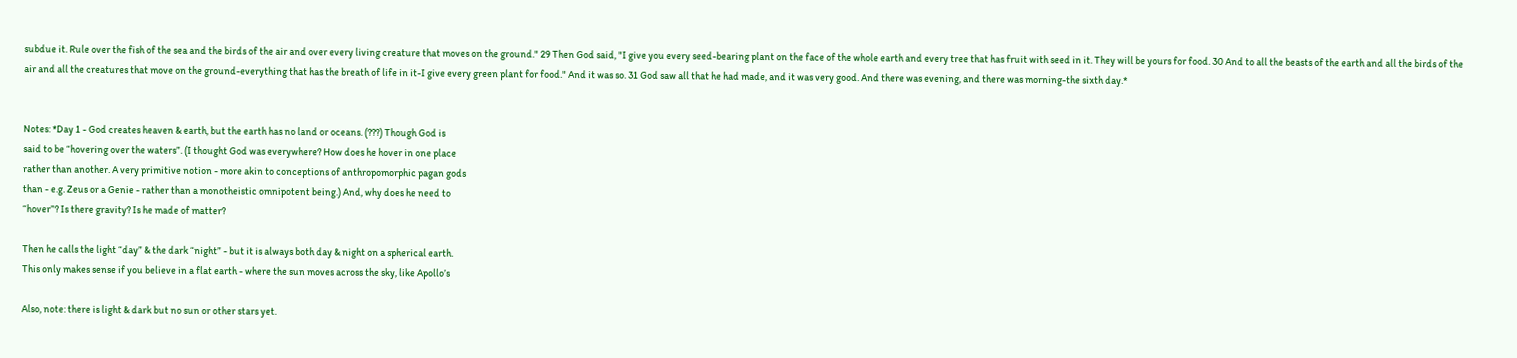subdue it. Rule over the fish of the sea and the birds of the air and over every living creature that moves on the ground." 29 Then God said, "I give you every seed-bearing plant on the face of the whole earth and every tree that has fruit with seed in it. They will be yours for food. 30 And to all the beasts of the earth and all the birds of the air and all the creatures that move on the ground-everything that has the breath of life in it-I give every green plant for food." And it was so. 31 God saw all that he had made, and it was very good. And there was evening, and there was morning-the sixth day.*


Notes: *Day 1 - God creates heaven & earth, but the earth has no land or oceans. (???) Though God is
said to be “hovering over the waters”. (I thought God was everywhere? How does he hover in one place
rather than another. A very primitive notion - more akin to conceptions of anthropomorphic pagan gods
than - e.g. Zeus or a Genie - rather than a monotheistic omnipotent being.) And, why does he need to
“hover”? Is there gravity? Is he made of matter?

Then he calls the light “day” & the dark “night” - but it is always both day & night on a spherical earth.
This only makes sense if you believe in a flat earth - where the sun moves across the sky, like Apollo’s

Also, note: there is light & dark but no sun or other stars yet.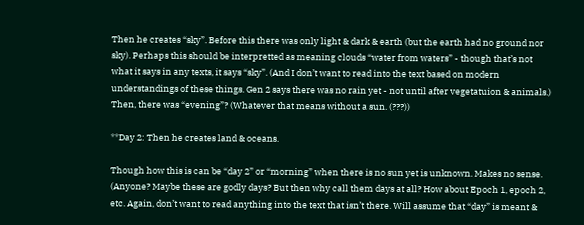Then he creates “sky”. Before this there was only light & dark & earth (but the earth had no ground nor
sky). Perhaps this should be interpretted as meaning clouds “water from waters” - though that’s not
what it says in any texts, it says “sky”. (And I don’t want to read into the text based on modern
understandings of these things. Gen 2 says there was no rain yet - not until after vegetatuion & animals.)
Then, there was “evening”? (Whatever that means without a sun. (???))

**Day 2: Then he creates land & oceans.

Though how this is can be “day 2” or “morning” when there is no sun yet is unknown. Makes no sense.
(Anyone? Maybe these are godly days? But then why call them days at all? How about Epoch 1, epoch 2,
etc. Again, don’t want to read anything into the text that isn’t there. Will assume that “day” is meant &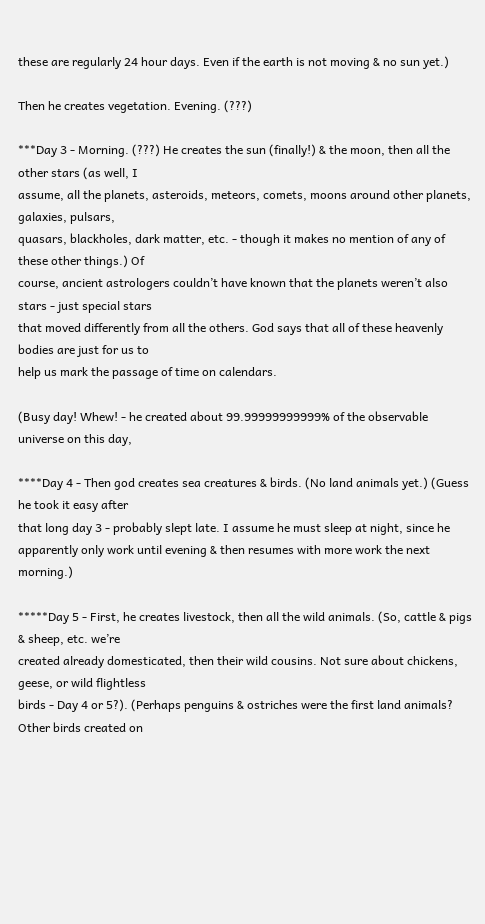these are regularly 24 hour days. Even if the earth is not moving & no sun yet.)

Then he creates vegetation. Evening. (???)

***Day 3 - Morning. (???) He creates the sun (finally!) & the moon, then all the other stars (as well, I
assume, all the planets, asteroids, meteors, comets, moons around other planets, galaxies, pulsars,
quasars, blackholes, dark matter, etc. - though it makes no mention of any of these other things.) Of
course, ancient astrologers couldn’t have known that the planets weren’t also stars - just special stars
that moved differently from all the others. God says that all of these heavenly bodies are just for us to
help us mark the passage of time on calendars.

(Busy day! Whew! - he created about 99.99999999999% of the observable universe on this day,

****Day 4 - Then god creates sea creatures & birds. (No land animals yet.) (Guess he took it easy after
that long day 3 - probably slept late. I assume he must sleep at night, since he apparently only work until evening & then resumes with more work the next morning.)

*****Day 5 - First, he creates livestock, then all the wild animals. (So, cattle & pigs & sheep, etc. we’re
created already domesticated, then their wild cousins. Not sure about chickens, geese, or wild flightless
birds - Day 4 or 5?). (Perhaps penguins & ostriches were the first land animals? Other birds created on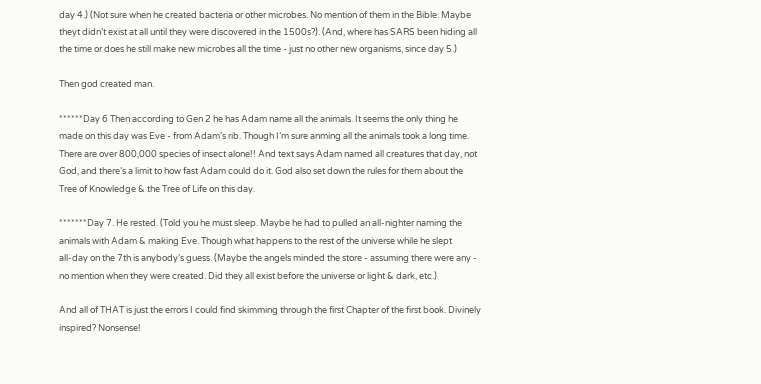day 4.) (Not sure when he created bacteria or other microbes. No mention of them in the Bible. Maybe
theyt didn’t exist at all until they were discovered in the 1500s?). (And, where has SARS been hiding all
the time or does he still make new microbes all the time - just no other new organisms, since day 5.)

Then god created man.

******Day 6 Then according to Gen 2 he has Adam name all the animals. It seems the only thing he
made on this day was Eve - from Adam’s rib. Though I’m sure anming all the animals took a long time.
There are over 800,000 species of insect alone!! And text says Adam named all creatures that day, not
God, and there’s a limit to how fast Adam could do it. God also set down the rules for them about the
Tree of Knowledge & the Tree of Life on this day.

*******Day 7. He rested. (Told you he must sleep. Maybe he had to pulled an all-nighter naming the
animals with Adam & making Eve. Though what happens to the rest of the universe while he slept
all-day on the 7th is anybody’s guess. (Maybe the angels minded the store - assuming there were any -
no mention when they were created. Did they all exist before the universe or light & dark, etc.)

And all of THAT is just the errors I could find skimming through the first Chapter of the first book. Divinely
inspired? Nonsense!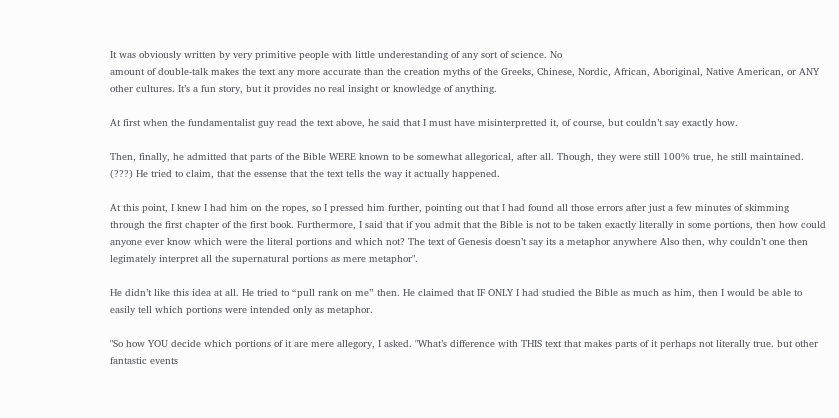It was obviously written by very primitive people with little underestanding of any sort of science. No
amount of double-talk makes the text any more accurate than the creation myths of the Greeks, Chinese, Nordic, African, Aboriginal, Native American, or ANY other cultures. It’s a fun story, but it provides no real insight or knowledge of anything.

At first when the fundamentalist guy read the text above, he said that I must have misinterpretted it, of course, but couldn’t say exactly how.

Then, finally, he admitted that parts of the Bible WERE known to be somewhat allegorical, after all. Though, they were still 100% true, he still maintained. (???) He tried to claim, that the essense that the text tells the way it actually happened.

At this point, I knew I had him on the ropes, so I pressed him further, pointing out that I had found all those errors after just a few minutes of skimming through the first chapter of the first book. Furthermore, I said that if you admit that the Bible is not to be taken exactly literally in some portions, then how could anyone ever know which were the literal portions and which not? The text of Genesis doesn’t say its a metaphor anywhere Also then, why couldn’t one then legimately interpret all the supernatural portions as mere metaphor".

He didn’t like this idea at all. He tried to “pull rank on me” then. He claimed that IF ONLY I had studied the Bible as much as him, then I would be able to easily tell which portions were intended only as metaphor.

"So how YOU decide which portions of it are mere allegory, I asked. "What’s difference with THIS text that makes parts of it perhaps not literally true. but other fantastic events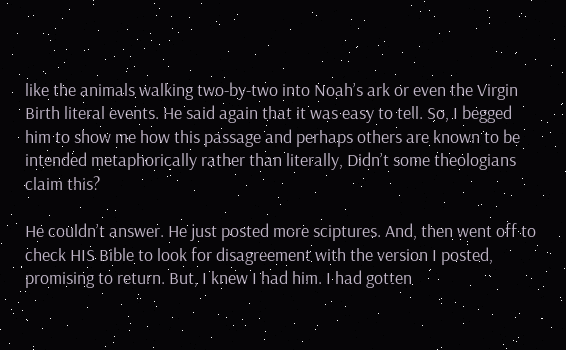like the animals walking two-by-two into Noah’s ark or even the Virgin Birth literal events. He said again that it was easy to tell. So, I begged him to show me how this passage and perhaps others are known to be intended metaphorically rather than literally, Didn’t some theologians claim this?

He couldn’t answer. He just posted more sciptures. And, then went off to check HIS Bible to look for disagreement with the version I posted, promising to return. But, I knew I had him. I had gotten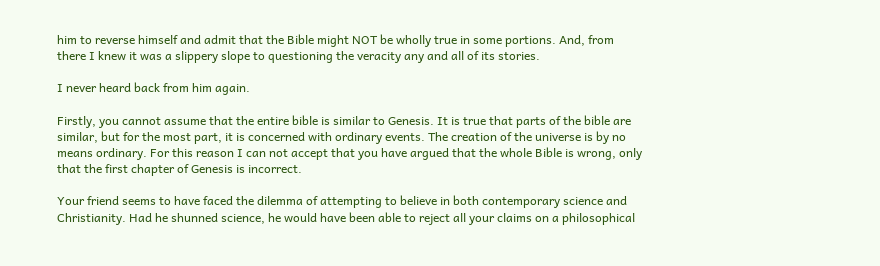him to reverse himself and admit that the Bible might NOT be wholly true in some portions. And, from there I knew it was a slippery slope to questioning the veracity any and all of its stories.

I never heard back from him again.

Firstly, you cannot assume that the entire bible is similar to Genesis. It is true that parts of the bible are similar, but for the most part, it is concerned with ordinary events. The creation of the universe is by no means ordinary. For this reason I can not accept that you have argued that the whole Bible is wrong, only that the first chapter of Genesis is incorrect.

Your friend seems to have faced the dilemma of attempting to believe in both contemporary science and Christianity. Had he shunned science, he would have been able to reject all your claims on a philosophical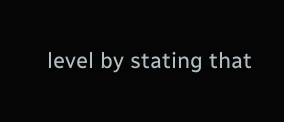level by stating that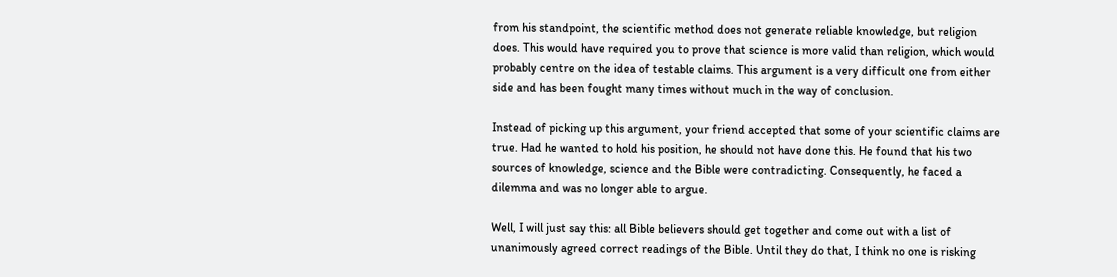from his standpoint, the scientific method does not generate reliable knowledge, but religion does. This would have required you to prove that science is more valid than religion, which would probably centre on the idea of testable claims. This argument is a very difficult one from either side and has been fought many times without much in the way of conclusion.

Instead of picking up this argument, your friend accepted that some of your scientific claims are true. Had he wanted to hold his position, he should not have done this. He found that his two sources of knowledge, science and the Bible were contradicting. Consequently, he faced a dilemma and was no longer able to argue.

Well, I will just say this: all Bible believers should get together and come out with a list of unanimously agreed correct readings of the Bible. Until they do that, I think no one is risking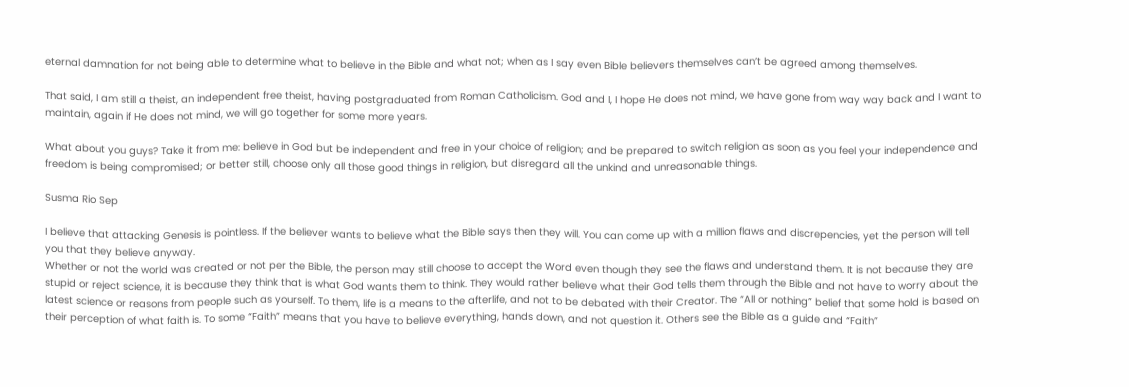eternal damnation for not being able to determine what to believe in the Bible and what not; when as I say even Bible believers themselves can’t be agreed among themselves.

That said, I am still a theist, an independent free theist, having postgraduated from Roman Catholicism. God and I, I hope He does not mind, we have gone from way way back and I want to maintain, again if He does not mind, we will go together for some more years.

What about you guys? Take it from me: believe in God but be independent and free in your choice of religion; and be prepared to switch religion as soon as you feel your independence and freedom is being compromised; or better still, choose only all those good things in religion, but disregard all the unkind and unreasonable things.

Susma Rio Sep

I believe that attacking Genesis is pointless. If the believer wants to believe what the Bible says then they will. You can come up with a million flaws and discrepencies, yet the person will tell you that they believe anyway.
Whether or not the world was created or not per the Bible, the person may still choose to accept the Word even though they see the flaws and understand them. It is not because they are stupid or reject science, it is because they think that is what God wants them to think. They would rather believe what their God tells them through the Bible and not have to worry about the latest science or reasons from people such as yourself. To them, life is a means to the afterlife, and not to be debated with their Creator. The “All or nothing” belief that some hold is based on their perception of what faith is. To some “Faith” means that you have to believe everything, hands down, and not question it. Others see the Bible as a guide and “Faith”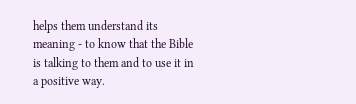helps them understand its meaning - to know that the Bible is talking to them and to use it in a positive way.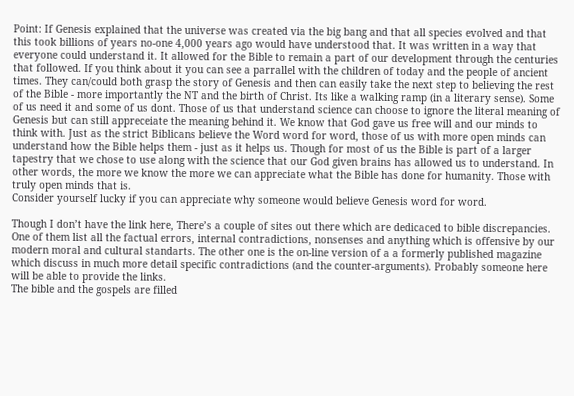Point: If Genesis explained that the universe was created via the big bang and that all species evolved and that this took billions of years no-one 4,000 years ago would have understood that. It was written in a way that everyone could understand it. It allowed for the Bible to remain a part of our development through the centuries that followed. If you think about it you can see a parrallel with the children of today and the people of ancient times. They can/could both grasp the story of Genesis and then can easily take the next step to believing the rest of the Bible - more importantly the NT and the birth of Christ. Its like a walking ramp (in a literary sense). Some of us need it and some of us dont. Those of us that understand science can choose to ignore the literal meaning of Genesis but can still appreceiate the meaning behind it. We know that God gave us free will and our minds to think with. Just as the strict Biblicans believe the Word word for word, those of us with more open minds can understand how the Bible helps them - just as it helps us. Though for most of us the Bible is part of a larger tapestry that we chose to use along with the science that our God given brains has allowed us to understand. In other words, the more we know the more we can appreciate what the Bible has done for humanity. Those with truly open minds that is.
Consider yourself lucky if you can appreciate why someone would believe Genesis word for word.

Though I don’t have the link here, There’s a couple of sites out there which are dedicaced to bible discrepancies. One of them list all the factual errors, internal contradictions, nonsenses and anything which is offensive by our modern moral and cultural standarts. The other one is the on-line version of a a formerly published magazine which discuss in much more detail specific contradictions (and the counter-arguments). Probably someone here will be able to provide the links.
The bible and the gospels are filled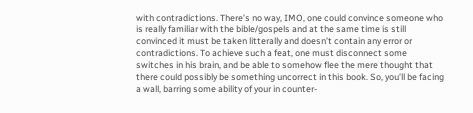with contradictions. There’s no way, IMO, one could convince someone who is really familiar with the bible/gospels and at the same time is still convinced it must be taken litterally and doesn’t contain any error or contradictions. To achieve such a feat, one must disconnect some switches in his brain, and be able to somehow flee the mere thought that there could possibly be something uncorrect in this book. So, you’ll be facing a wall, barring some ability of your in counter-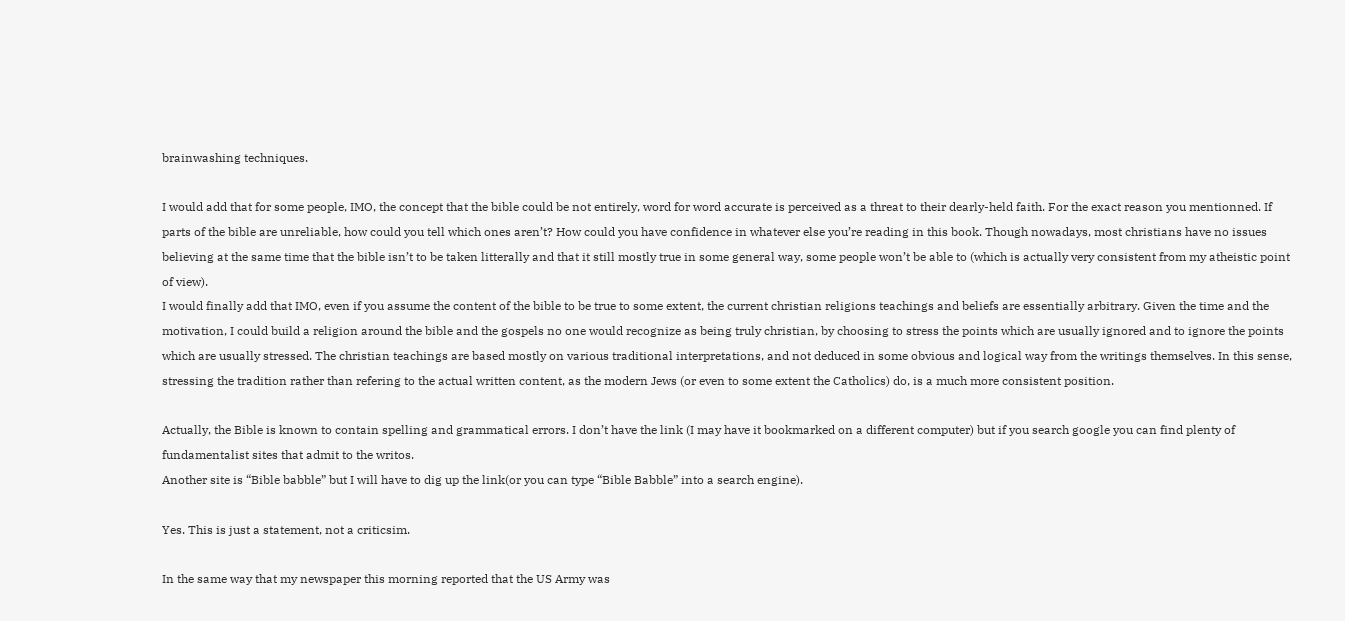brainwashing techniques.

I would add that for some people, IMO, the concept that the bible could be not entirely, word for word accurate is perceived as a threat to their dearly-held faith. For the exact reason you mentionned. If parts of the bible are unreliable, how could you tell which ones aren’t? How could you have confidence in whatever else you’re reading in this book. Though nowadays, most christians have no issues believing at the same time that the bible isn’t to be taken litterally and that it still mostly true in some general way, some people won’t be able to (which is actually very consistent from my atheistic point of view).
I would finally add that IMO, even if you assume the content of the bible to be true to some extent, the current christian religions teachings and beliefs are essentially arbitrary. Given the time and the motivation, I could build a religion around the bible and the gospels no one would recognize as being truly christian, by choosing to stress the points which are usually ignored and to ignore the points which are usually stressed. The christian teachings are based mostly on various traditional interpretations, and not deduced in some obvious and logical way from the writings themselves. In this sense, stressing the tradition rather than refering to the actual written content, as the modern Jews (or even to some extent the Catholics) do, is a much more consistent position.

Actually, the Bible is known to contain spelling and grammatical errors. I don’t have the link (I may have it bookmarked on a different computer) but if you search google you can find plenty of fundamentalist sites that admit to the writos.
Another site is “Bible babble” but I will have to dig up the link(or you can type “Bible Babble” into a search engine).

Yes. This is just a statement, not a criticsim.

In the same way that my newspaper this morning reported that the US Army was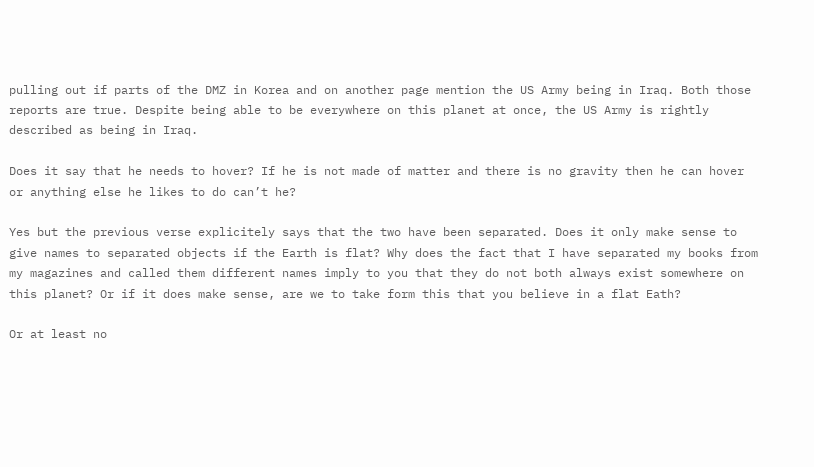pulling out if parts of the DMZ in Korea and on another page mention the US Army being in Iraq. Both those reports are true. Despite being able to be everywhere on this planet at once, the US Army is rightly described as being in Iraq.

Does it say that he needs to hover? If he is not made of matter and there is no gravity then he can hover or anything else he likes to do can’t he?

Yes but the previous verse explicitely says that the two have been separated. Does it only make sense to give names to separated objects if the Earth is flat? Why does the fact that I have separated my books from my magazines and called them different names imply to you that they do not both always exist somewhere on this planet? Or if it does make sense, are we to take form this that you believe in a flat Eath?

Or at least no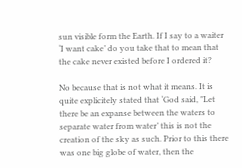sun visible form the Earth. If I say to a waiter ‘I want cake’ do you take that to mean that the cake never existed before I ordered it?

No because that is not what it means. It is quite explicitely stated that ‘God said, "Let there be an expanse between the waters to separate water from water’ this is not the creation of the sky as such. Prior to this there was one big globe of water, then the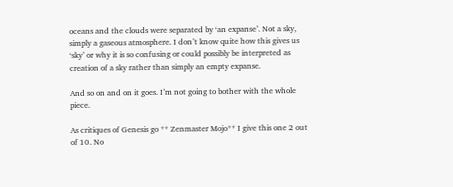oceans and the clouds were separated by ‘an expanse’. Not a sky, simply a gaseous atmosphere. I don’t know quite how this gives us ‘sky’ or why it is so confusing or could possibly be interpreted as creation of a sky rather than simply an empty expanse.

And so on and on it goes. I’m not going to bother with the whole piece.

As critiques of Genesis go ** Zenmaster Mojo** I give this one 2 out of 10. No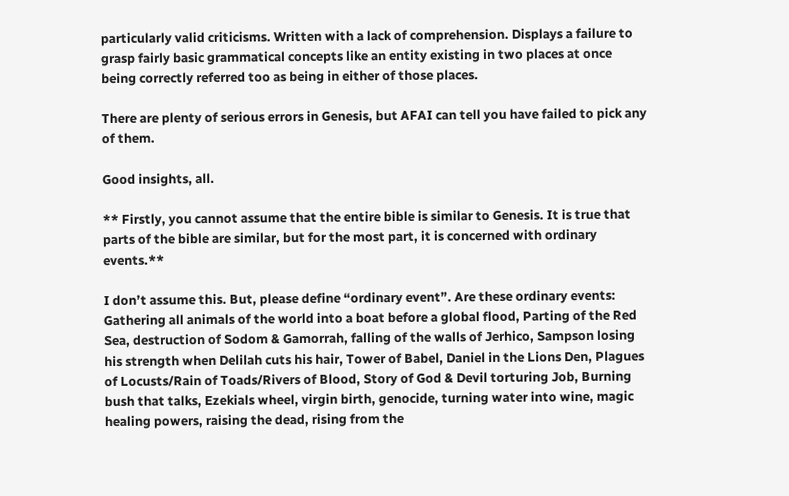particularly valid criticisms. Written with a lack of comprehension. Displays a failure to grasp fairly basic grammatical concepts like an entity existing in two places at once being correctly referred too as being in either of those places.

There are plenty of serious errors in Genesis, but AFAI can tell you have failed to pick any of them.

Good insights, all.

** Firstly, you cannot assume that the entire bible is similar to Genesis. It is true that parts of the bible are similar, but for the most part, it is concerned with ordinary events.**

I don’t assume this. But, please define “ordinary event”. Are these ordinary events:
Gathering all animals of the world into a boat before a global flood, Parting of the Red Sea, destruction of Sodom & Gamorrah, falling of the walls of Jerhico, Sampson losing his strength when Delilah cuts his hair, Tower of Babel, Daniel in the Lions Den, Plagues of Locusts/Rain of Toads/Rivers of Blood, Story of God & Devil torturing Job, Burning bush that talks, Ezekials wheel, virgin birth, genocide, turning water into wine, magic healing powers, raising the dead, rising from the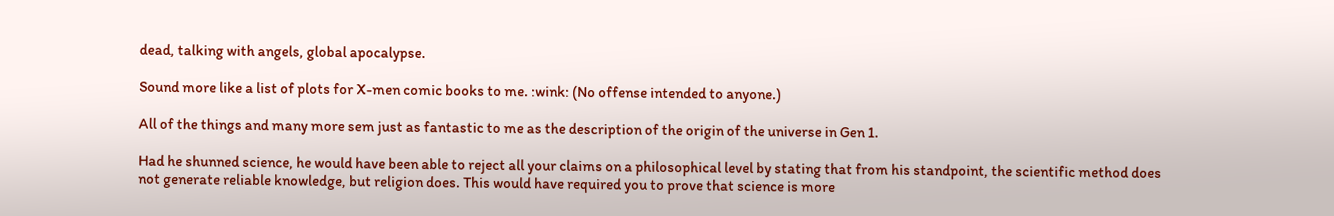dead, talking with angels, global apocalypse.

Sound more like a list of plots for X-men comic books to me. :wink: (No offense intended to anyone.)

All of the things and many more sem just as fantastic to me as the description of the origin of the universe in Gen 1.

Had he shunned science, he would have been able to reject all your claims on a philosophical level by stating that from his standpoint, the scientific method does not generate reliable knowledge, but religion does. This would have required you to prove that science is more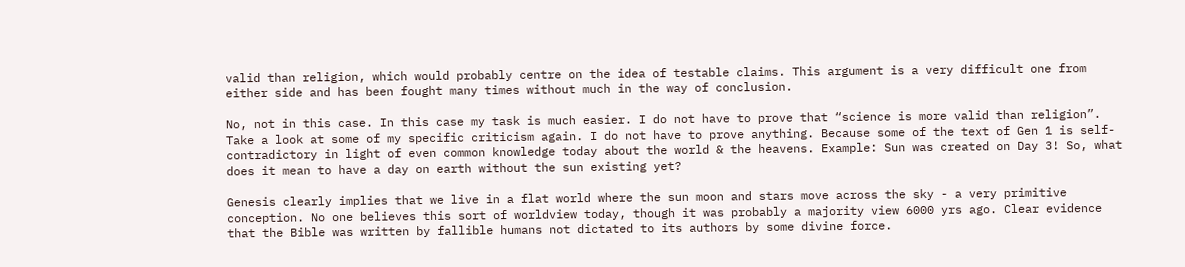valid than religion, which would probably centre on the idea of testable claims. This argument is a very difficult one from either side and has been fought many times without much in the way of conclusion.

No, not in this case. In this case my task is much easier. I do not have to prove that “science is more valid than religion”. Take a look at some of my specific criticism again. I do not have to prove anything. Because some of the text of Gen 1 is self-contradictory in light of even common knowledge today about the world & the heavens. Example: Sun was created on Day 3! So, what does it mean to have a day on earth without the sun existing yet?

Genesis clearly implies that we live in a flat world where the sun moon and stars move across the sky - a very primitive conception. No one believes this sort of worldview today, though it was probably a majority view 6000 yrs ago. Clear evidence that the Bible was written by fallible humans not dictated to its authors by some divine force.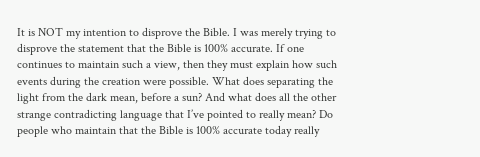It is NOT my intention to disprove the Bible. I was merely trying to disprove the statement that the Bible is 100% accurate. If one continues to maintain such a view, then they must explain how such events during the creation were possible. What does separating the light from the dark mean, before a sun? And what does all the other strange contradicting language that I’ve pointed to really mean? Do people who maintain that the Bible is 100% accurate today really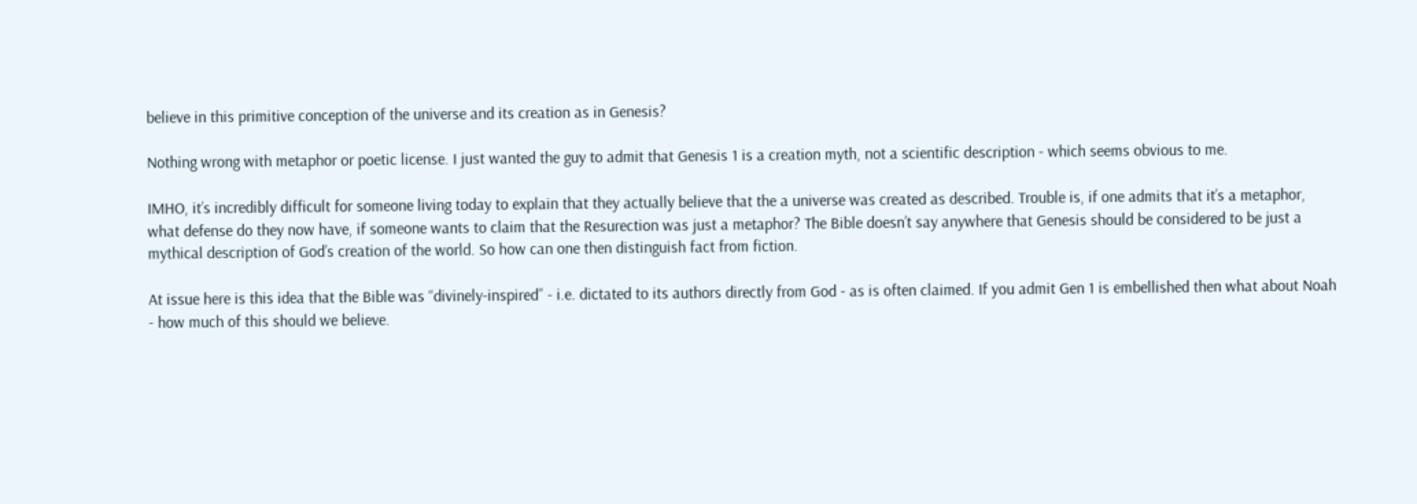believe in this primitive conception of the universe and its creation as in Genesis?

Nothing wrong with metaphor or poetic license. I just wanted the guy to admit that Genesis 1 is a creation myth, not a scientific description - which seems obvious to me.

IMHO, it’s incredibly difficult for someone living today to explain that they actually believe that the a universe was created as described. Trouble is, if one admits that it’s a metaphor, what defense do they now have, if someone wants to claim that the Resurection was just a metaphor? The Bible doesn’t say anywhere that Genesis should be considered to be just a mythical description of God’s creation of the world. So how can one then distinguish fact from fiction.

At issue here is this idea that the Bible was “divinely-inspired” - i.e. dictated to its authors directly from God - as is often claimed. If you admit Gen 1 is embellished then what about Noah - how much of this should we believe.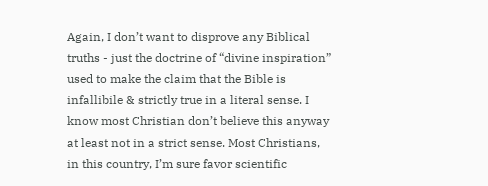Again, I don’t want to disprove any Biblical truths - just the doctrine of “divine inspiration” used to make the claim that the Bible is infallibile & strictly true in a literal sense. I know most Christian don’t believe this anyway at least not in a strict sense. Most Christians, in this country, I’m sure favor scientific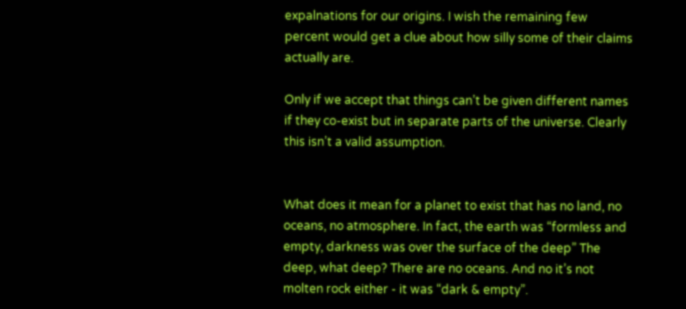expalnations for our origins. I wish the remaining few percent would get a clue about how silly some of their claims actually are.

Only if we accept that things can’t be given different names if they co-exist but in separate parts of the universe. Clearly this isn’t a valid assumption.


What does it mean for a planet to exist that has no land, no oceans, no atmosphere. In fact, the earth was “formless and empty, darkness was over the surface of the deep” The deep, what deep? There are no oceans. And no it’s not molten rock either - it was “dark & empty”.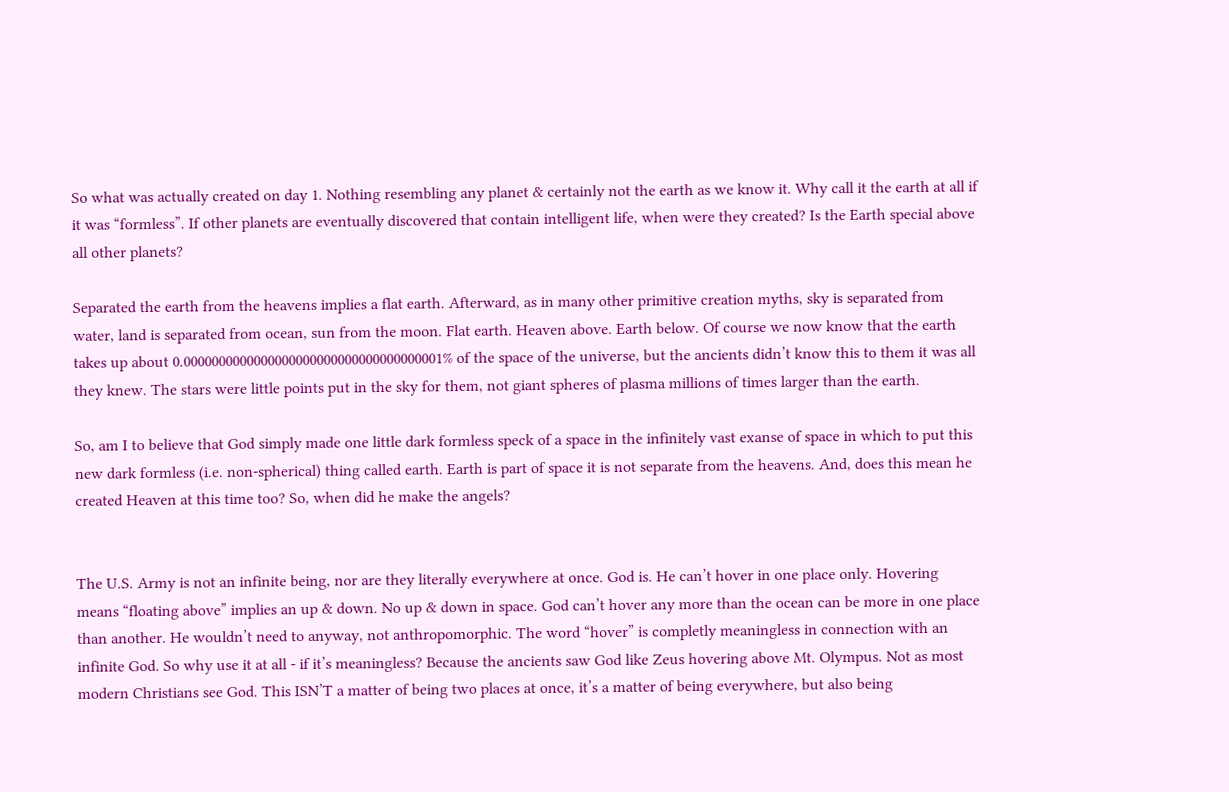So what was actually created on day 1. Nothing resembling any planet & certainly not the earth as we know it. Why call it the earth at all if it was “formless”. If other planets are eventually discovered that contain intelligent life, when were they created? Is the Earth special above all other planets?

Separated the earth from the heavens implies a flat earth. Afterward, as in many other primitive creation myths, sky is separated from water, land is separated from ocean, sun from the moon. Flat earth. Heaven above. Earth below. Of course we now know that the earth takes up about 0.0000000000000000000000000000000000001% of the space of the universe, but the ancients didn’t know this to them it was all they knew. The stars were little points put in the sky for them, not giant spheres of plasma millions of times larger than the earth.

So, am I to believe that God simply made one little dark formless speck of a space in the infinitely vast exanse of space in which to put this new dark formless (i.e. non-spherical) thing called earth. Earth is part of space it is not separate from the heavens. And, does this mean he created Heaven at this time too? So, when did he make the angels?


The U.S. Army is not an infinite being, nor are they literally everywhere at once. God is. He can’t hover in one place only. Hovering means “floating above” implies an up & down. No up & down in space. God can’t hover any more than the ocean can be more in one place than another. He wouldn’t need to anyway, not anthropomorphic. The word “hover” is completly meaningless in connection with an infinite God. So why use it at all - if it’s meaningless? Because the ancients saw God like Zeus hovering above Mt. Olympus. Not as most modern Christians see God. This ISN’T a matter of being two places at once, it’s a matter of being everywhere, but also being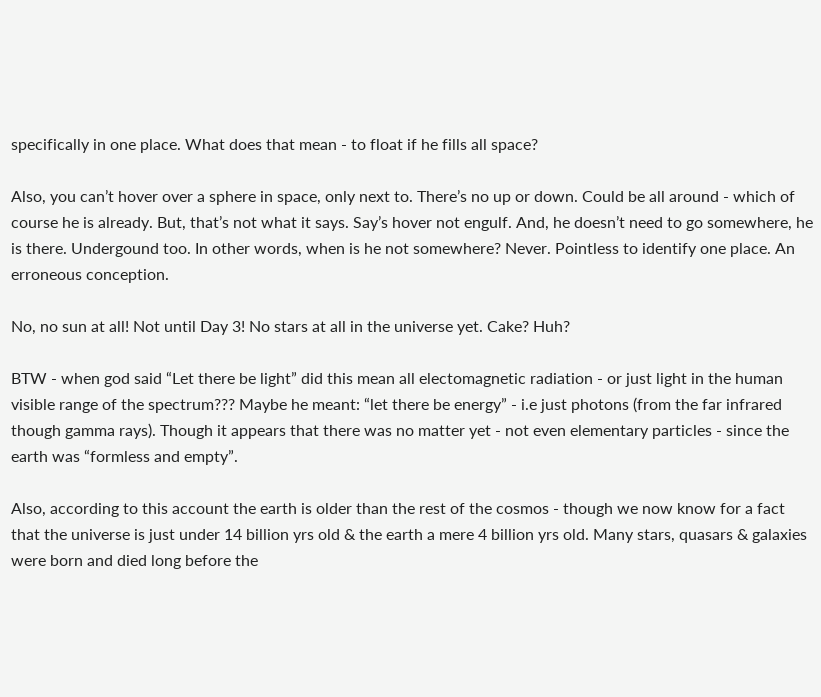specifically in one place. What does that mean - to float if he fills all space?

Also, you can’t hover over a sphere in space, only next to. There’s no up or down. Could be all around - which of course he is already. But, that’s not what it says. Say’s hover not engulf. And, he doesn’t need to go somewhere, he is there. Undergound too. In other words, when is he not somewhere? Never. Pointless to identify one place. An erroneous conception.

No, no sun at all! Not until Day 3! No stars at all in the universe yet. Cake? Huh?

BTW - when god said “Let there be light” did this mean all electomagnetic radiation - or just light in the human visible range of the spectrum??? Maybe he meant: “let there be energy” - i.e just photons (from the far infrared though gamma rays). Though it appears that there was no matter yet - not even elementary particles - since the earth was “formless and empty”.

Also, according to this account the earth is older than the rest of the cosmos - though we now know for a fact that the universe is just under 14 billion yrs old & the earth a mere 4 billion yrs old. Many stars, quasars & galaxies were born and died long before the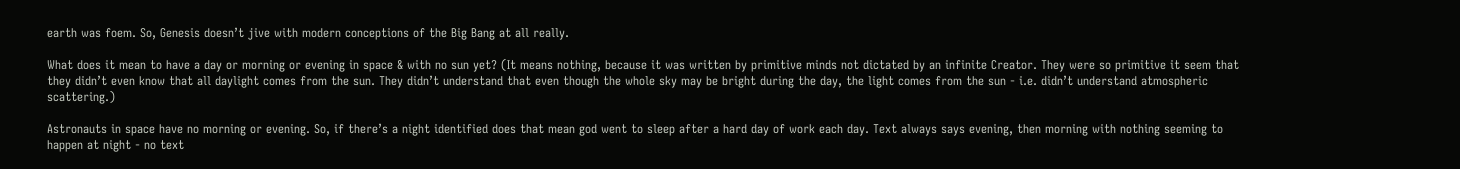earth was foem. So, Genesis doesn’t jive with modern conceptions of the Big Bang at all really.

What does it mean to have a day or morning or evening in space & with no sun yet? (It means nothing, because it was written by primitive minds not dictated by an infinite Creator. They were so primitive it seem that they didn’t even know that all daylight comes from the sun. They didn’t understand that even though the whole sky may be bright during the day, the light comes from the sun - i.e. didn’t understand atmospheric scattering.)

Astronauts in space have no morning or evening. So, if there’s a night identified does that mean god went to sleep after a hard day of work each day. Text always says evening, then morning with nothing seeming to happen at night - no text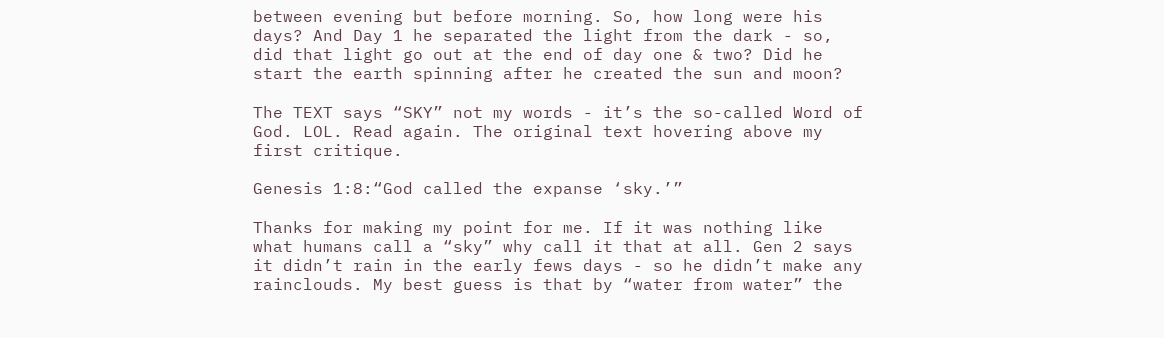between evening but before morning. So, how long were his days? And Day 1 he separated the light from the dark - so, did that light go out at the end of day one & two? Did he start the earth spinning after he created the sun and moon?

The TEXT says “SKY” not my words - it’s the so-called Word of God. LOL. Read again. The original text hovering above my first critique.

Genesis 1:8:“God called the expanse ‘sky.’”

Thanks for making my point for me. If it was nothing like what humans call a “sky” why call it that at all. Gen 2 says it didn’t rain in the early fews days - so he didn’t make any rainclouds. My best guess is that by “water from water” the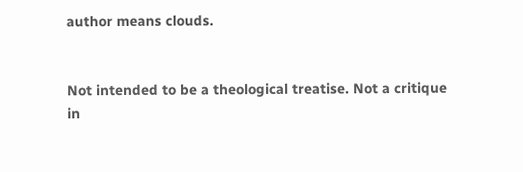author means clouds.


Not intended to be a theological treatise. Not a critique in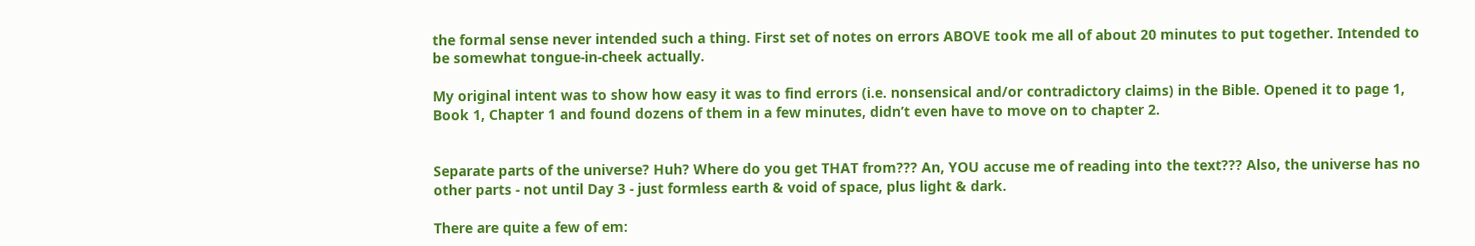the formal sense never intended such a thing. First set of notes on errors ABOVE took me all of about 20 minutes to put together. Intended to be somewhat tongue-in-cheek actually.

My original intent was to show how easy it was to find errors (i.e. nonsensical and/or contradictory claims) in the Bible. Opened it to page 1, Book 1, Chapter 1 and found dozens of them in a few minutes, didn’t even have to move on to chapter 2.


Separate parts of the universe? Huh? Where do you get THAT from??? An, YOU accuse me of reading into the text??? Also, the universe has no other parts - not until Day 3 - just formless earth & void of space, plus light & dark.

There are quite a few of em: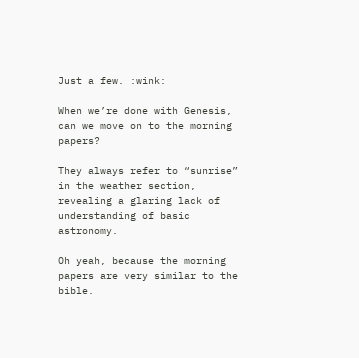Just a few. :wink:

When we’re done with Genesis, can we move on to the morning papers?

They always refer to “sunrise” in the weather section, revealing a glaring lack of understanding of basic astronomy.

Oh yeah, because the morning papers are very similar to the bible.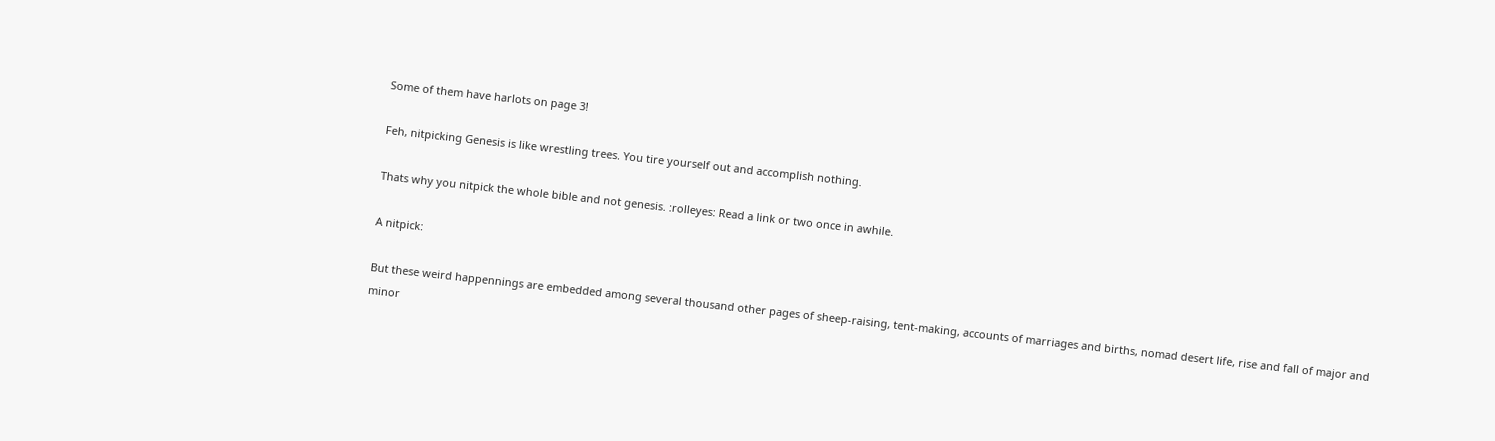Some of them have harlots on page 3!

Feh, nitpicking Genesis is like wrestling trees. You tire yourself out and accomplish nothing.

Thats why you nitpick the whole bible and not genesis. :rolleyes: Read a link or two once in awhile.

A nitpick:

But these weird happennings are embedded among several thousand other pages of sheep-raising, tent-making, accounts of marriages and births, nomad desert life, rise and fall of major and minor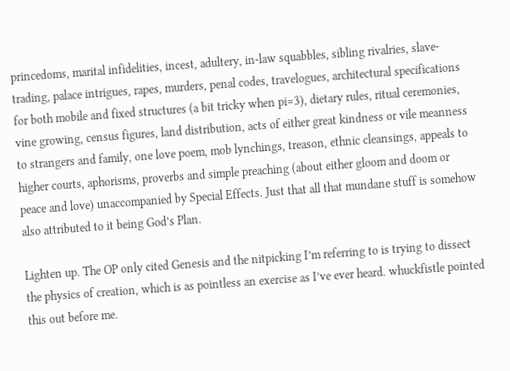princedoms, marital infidelities, incest, adultery, in-law squabbles, sibling rivalries, slave-trading, palace intrigues, rapes, murders, penal codes, travelogues, architectural specifications for both mobile and fixed structures (a bit tricky when pi=3), dietary rules, ritual ceremonies, vine growing, census figures, land distribution, acts of either great kindness or vile meanness to strangers and family, one love poem, mob lynchings, treason, ethnic cleansings, appeals to higher courts, aphorisms, proverbs and simple preaching (about either gloom and doom or peace and love) unaccompanied by Special Effects. Just that all that mundane stuff is somehow also attributed to it being God’s Plan.

Lighten up. The OP only cited Genesis and the nitpicking I’m referring to is trying to dissect the physics of creation, which is as pointless an exercise as I’ve ever heard. whuckfistle pointed this out before me.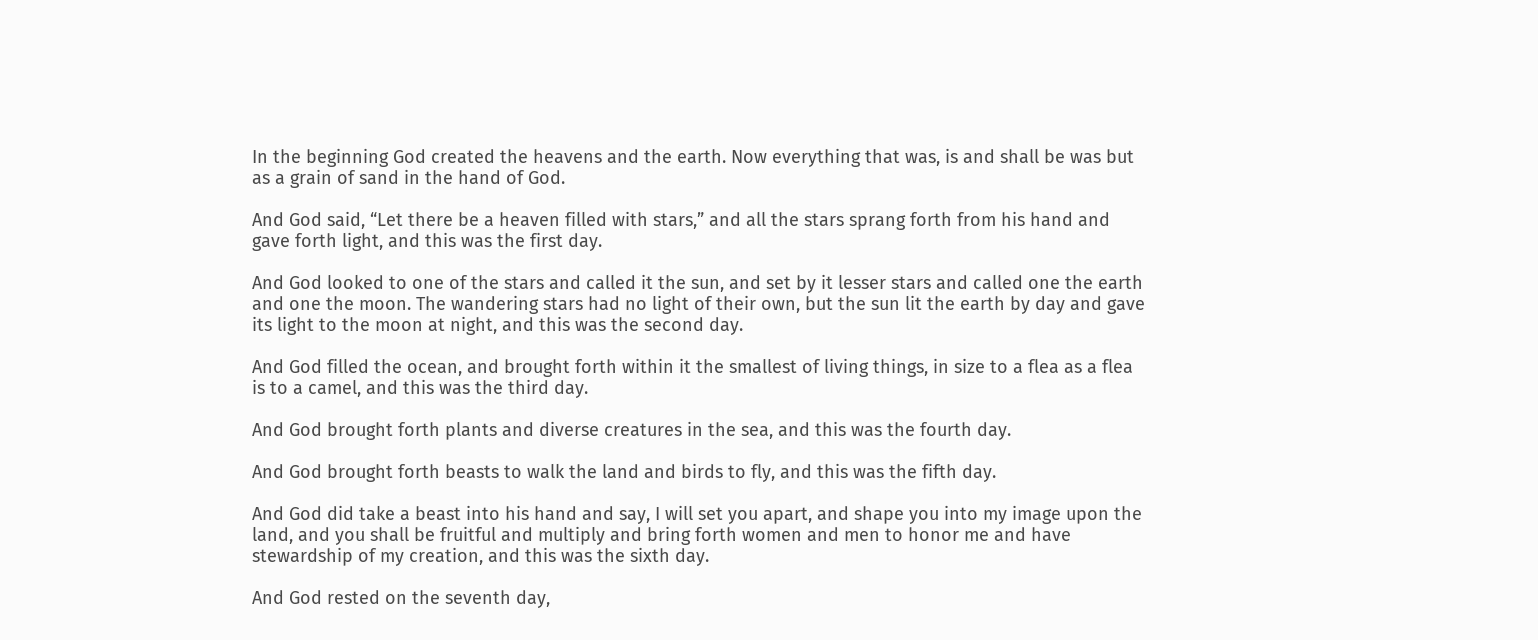In the beginning God created the heavens and the earth. Now everything that was, is and shall be was but as a grain of sand in the hand of God.

And God said, “Let there be a heaven filled with stars,” and all the stars sprang forth from his hand and gave forth light, and this was the first day.

And God looked to one of the stars and called it the sun, and set by it lesser stars and called one the earth and one the moon. The wandering stars had no light of their own, but the sun lit the earth by day and gave its light to the moon at night, and this was the second day.

And God filled the ocean, and brought forth within it the smallest of living things, in size to a flea as a flea is to a camel, and this was the third day.

And God brought forth plants and diverse creatures in the sea, and this was the fourth day.

And God brought forth beasts to walk the land and birds to fly, and this was the fifth day.

And God did take a beast into his hand and say, I will set you apart, and shape you into my image upon the land, and you shall be fruitful and multiply and bring forth women and men to honor me and have stewardship of my creation, and this was the sixth day.

And God rested on the seventh day,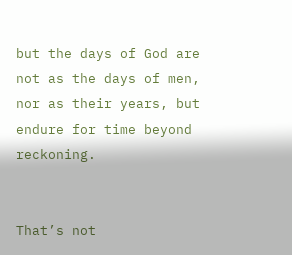but the days of God are not as the days of men, nor as their years, but endure for time beyond reckoning.


That’s not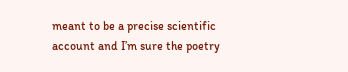meant to be a precise scientific account and I’m sure the poetry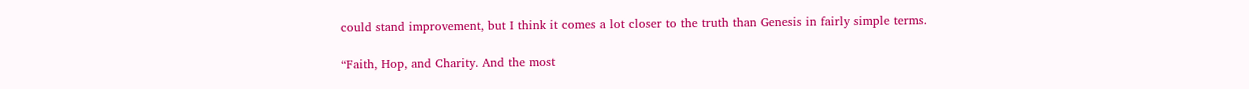could stand improvement, but I think it comes a lot closer to the truth than Genesis in fairly simple terms.

“Faith, Hop, and Charity. And the most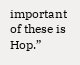important of these is Hop.”